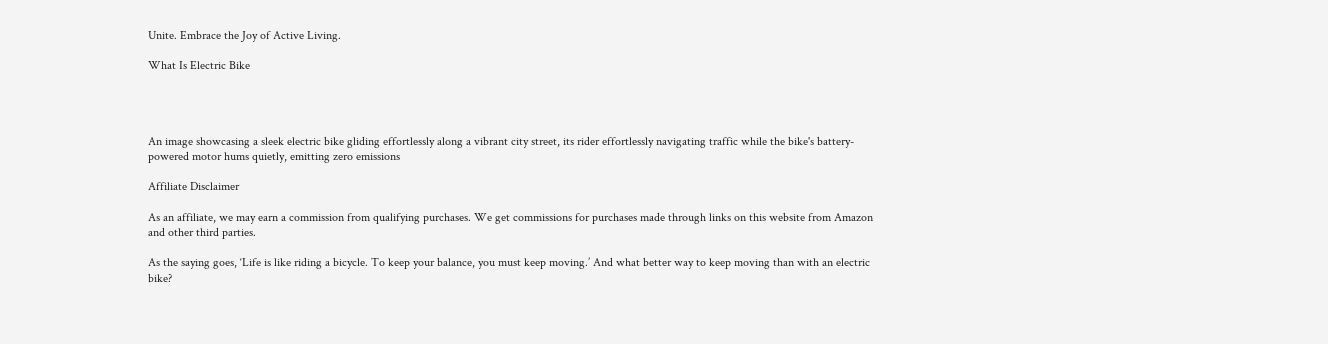Unite. Embrace the Joy of Active Living.

What Is Electric Bike




An image showcasing a sleek electric bike gliding effortlessly along a vibrant city street, its rider effortlessly navigating traffic while the bike's battery-powered motor hums quietly, emitting zero emissions

Affiliate Disclaimer

As an affiliate, we may earn a commission from qualifying purchases. We get commissions for purchases made through links on this website from Amazon and other third parties.

As the saying goes, ‘Life is like riding a bicycle. To keep your balance, you must keep moving.’ And what better way to keep moving than with an electric bike?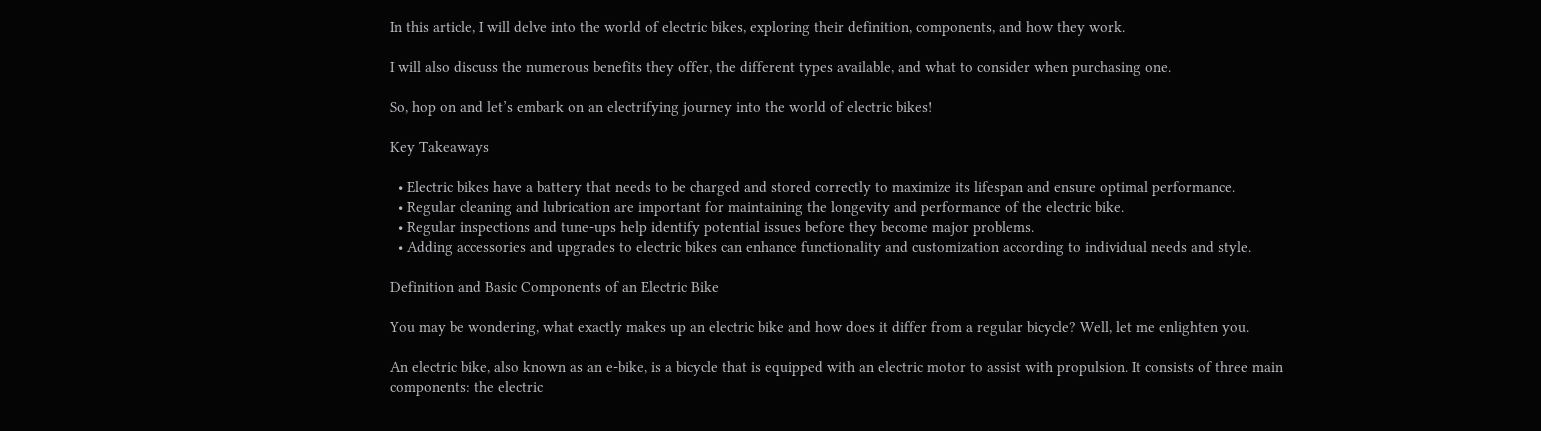In this article, I will delve into the world of electric bikes, exploring their definition, components, and how they work.

I will also discuss the numerous benefits they offer, the different types available, and what to consider when purchasing one.

So, hop on and let’s embark on an electrifying journey into the world of electric bikes!

Key Takeaways

  • Electric bikes have a battery that needs to be charged and stored correctly to maximize its lifespan and ensure optimal performance.
  • Regular cleaning and lubrication are important for maintaining the longevity and performance of the electric bike.
  • Regular inspections and tune-ups help identify potential issues before they become major problems.
  • Adding accessories and upgrades to electric bikes can enhance functionality and customization according to individual needs and style.

Definition and Basic Components of an Electric Bike

You may be wondering, what exactly makes up an electric bike and how does it differ from a regular bicycle? Well, let me enlighten you.

An electric bike, also known as an e-bike, is a bicycle that is equipped with an electric motor to assist with propulsion. It consists of three main components: the electric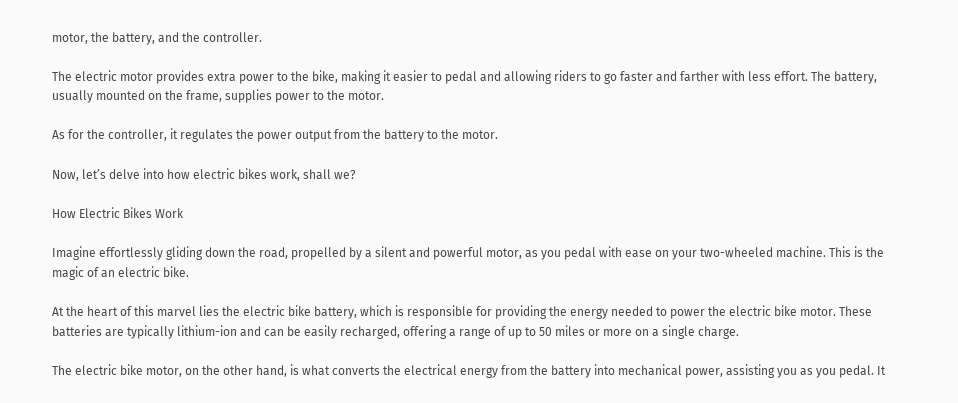motor, the battery, and the controller.

The electric motor provides extra power to the bike, making it easier to pedal and allowing riders to go faster and farther with less effort. The battery, usually mounted on the frame, supplies power to the motor.

As for the controller, it regulates the power output from the battery to the motor.

Now, let’s delve into how electric bikes work, shall we?

How Electric Bikes Work

Imagine effortlessly gliding down the road, propelled by a silent and powerful motor, as you pedal with ease on your two-wheeled machine. This is the magic of an electric bike.

At the heart of this marvel lies the electric bike battery, which is responsible for providing the energy needed to power the electric bike motor. These batteries are typically lithium-ion and can be easily recharged, offering a range of up to 50 miles or more on a single charge.

The electric bike motor, on the other hand, is what converts the electrical energy from the battery into mechanical power, assisting you as you pedal. It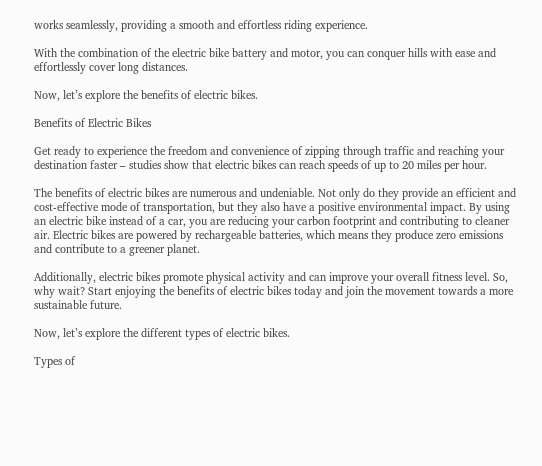works seamlessly, providing a smooth and effortless riding experience.

With the combination of the electric bike battery and motor, you can conquer hills with ease and effortlessly cover long distances.

Now, let’s explore the benefits of electric bikes.

Benefits of Electric Bikes

Get ready to experience the freedom and convenience of zipping through traffic and reaching your destination faster – studies show that electric bikes can reach speeds of up to 20 miles per hour.

The benefits of electric bikes are numerous and undeniable. Not only do they provide an efficient and cost-effective mode of transportation, but they also have a positive environmental impact. By using an electric bike instead of a car, you are reducing your carbon footprint and contributing to cleaner air. Electric bikes are powered by rechargeable batteries, which means they produce zero emissions and contribute to a greener planet.

Additionally, electric bikes promote physical activity and can improve your overall fitness level. So, why wait? Start enjoying the benefits of electric bikes today and join the movement towards a more sustainable future.

Now, let’s explore the different types of electric bikes.

Types of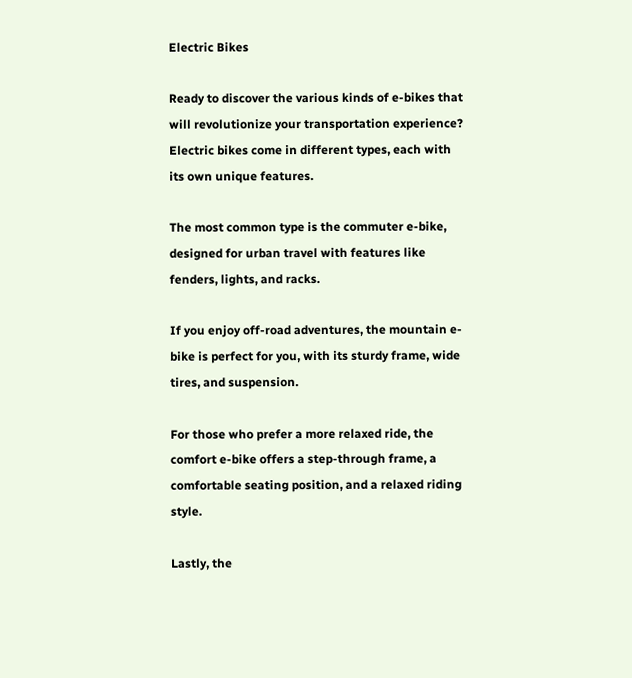Electric Bikes

Ready to discover the various kinds of e-bikes that will revolutionize your transportation experience? Electric bikes come in different types, each with its own unique features.

The most common type is the commuter e-bike, designed for urban travel with features like fenders, lights, and racks.

If you enjoy off-road adventures, the mountain e-bike is perfect for you, with its sturdy frame, wide tires, and suspension.

For those who prefer a more relaxed ride, the comfort e-bike offers a step-through frame, a comfortable seating position, and a relaxed riding style.

Lastly, the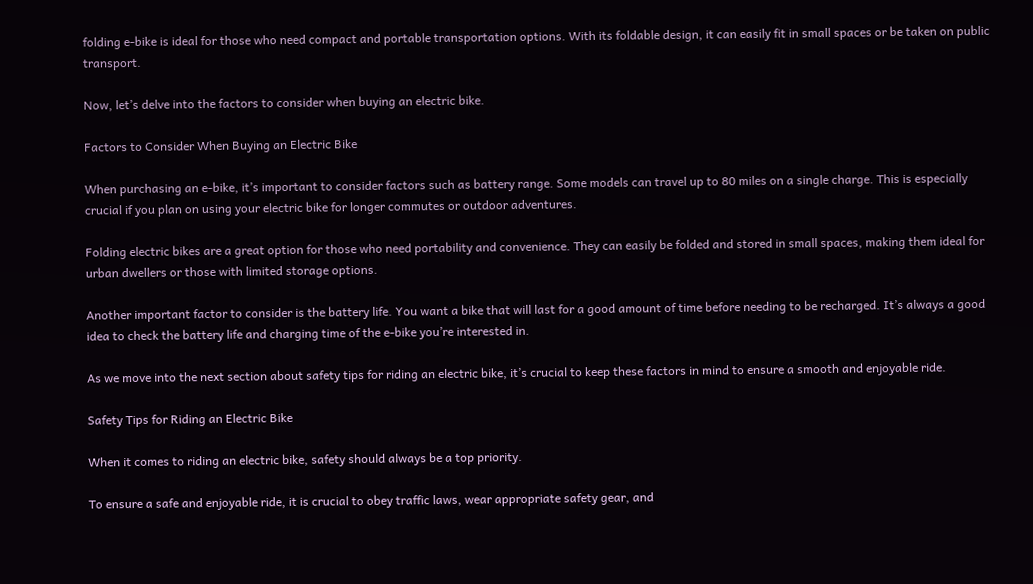folding e-bike is ideal for those who need compact and portable transportation options. With its foldable design, it can easily fit in small spaces or be taken on public transport.

Now, let’s delve into the factors to consider when buying an electric bike.

Factors to Consider When Buying an Electric Bike

When purchasing an e-bike, it’s important to consider factors such as battery range. Some models can travel up to 80 miles on a single charge. This is especially crucial if you plan on using your electric bike for longer commutes or outdoor adventures.

Folding electric bikes are a great option for those who need portability and convenience. They can easily be folded and stored in small spaces, making them ideal for urban dwellers or those with limited storage options.

Another important factor to consider is the battery life. You want a bike that will last for a good amount of time before needing to be recharged. It’s always a good idea to check the battery life and charging time of the e-bike you’re interested in.

As we move into the next section about safety tips for riding an electric bike, it’s crucial to keep these factors in mind to ensure a smooth and enjoyable ride.

Safety Tips for Riding an Electric Bike

When it comes to riding an electric bike, safety should always be a top priority.

To ensure a safe and enjoyable ride, it is crucial to obey traffic laws, wear appropriate safety gear, and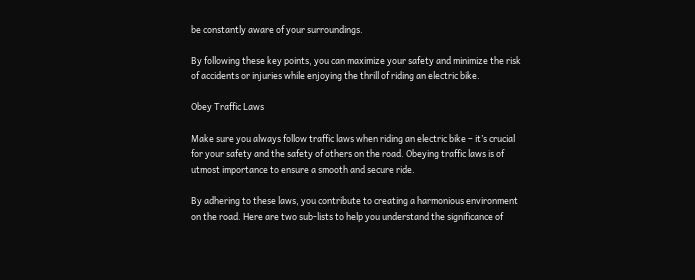be constantly aware of your surroundings.

By following these key points, you can maximize your safety and minimize the risk of accidents or injuries while enjoying the thrill of riding an electric bike.

Obey Traffic Laws

Make sure you always follow traffic laws when riding an electric bike – it’s crucial for your safety and the safety of others on the road. Obeying traffic laws is of utmost importance to ensure a smooth and secure ride.

By adhering to these laws, you contribute to creating a harmonious environment on the road. Here are two sub-lists to help you understand the significance of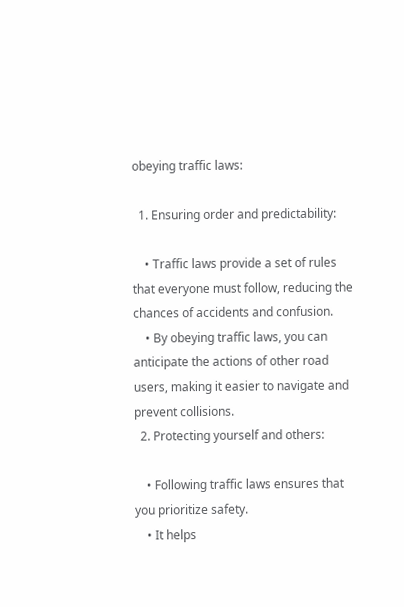obeying traffic laws:

  1. Ensuring order and predictability:

    • Traffic laws provide a set of rules that everyone must follow, reducing the chances of accidents and confusion.
    • By obeying traffic laws, you can anticipate the actions of other road users, making it easier to navigate and prevent collisions.
  2. Protecting yourself and others:

    • Following traffic laws ensures that you prioritize safety.
    • It helps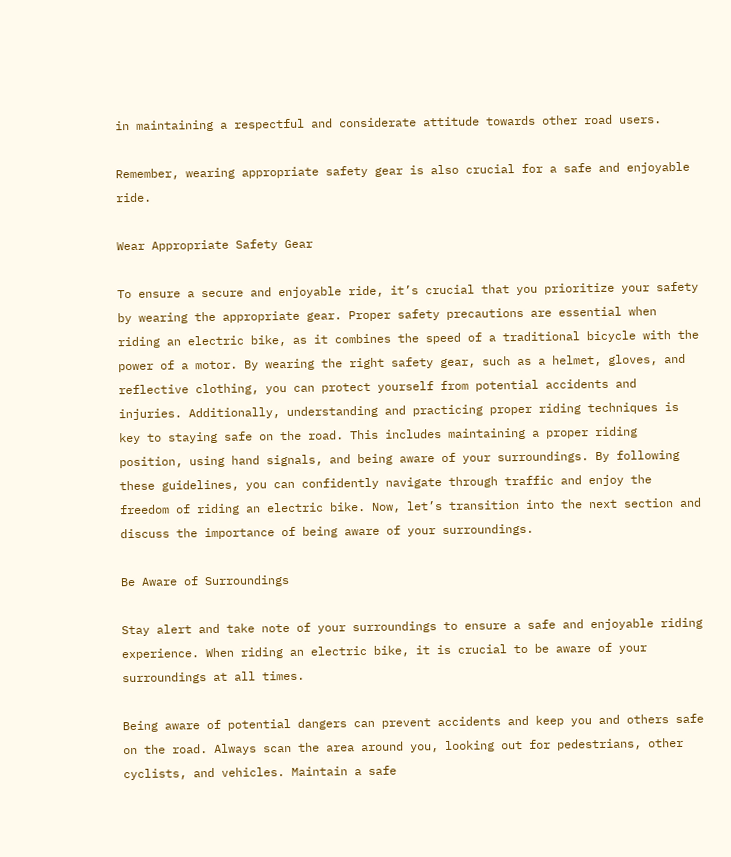in maintaining a respectful and considerate attitude towards other road users.

Remember, wearing appropriate safety gear is also crucial for a safe and enjoyable ride.

Wear Appropriate Safety Gear

To ensure a secure and enjoyable ride, it’s crucial that you prioritize your safety by wearing the appropriate gear. Proper safety precautions are essential when riding an electric bike, as it combines the speed of a traditional bicycle with the power of a motor. By wearing the right safety gear, such as a helmet, gloves, and reflective clothing, you can protect yourself from potential accidents and injuries. Additionally, understanding and practicing proper riding techniques is key to staying safe on the road. This includes maintaining a proper riding position, using hand signals, and being aware of your surroundings. By following these guidelines, you can confidently navigate through traffic and enjoy the freedom of riding an electric bike. Now, let’s transition into the next section and discuss the importance of being aware of your surroundings.

Be Aware of Surroundings

Stay alert and take note of your surroundings to ensure a safe and enjoyable riding experience. When riding an electric bike, it is crucial to be aware of your surroundings at all times.

Being aware of potential dangers can prevent accidents and keep you and others safe on the road. Always scan the area around you, looking out for pedestrians, other cyclists, and vehicles. Maintain a safe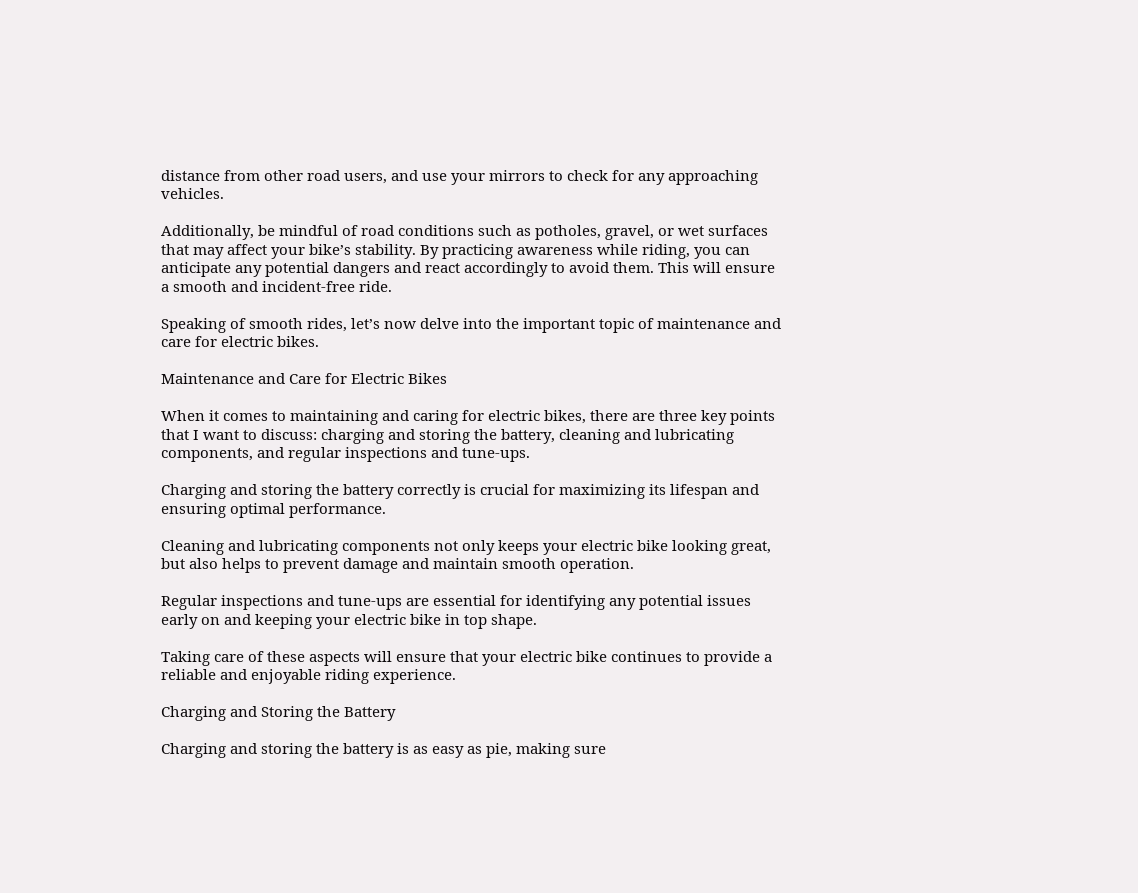distance from other road users, and use your mirrors to check for any approaching vehicles.

Additionally, be mindful of road conditions such as potholes, gravel, or wet surfaces that may affect your bike’s stability. By practicing awareness while riding, you can anticipate any potential dangers and react accordingly to avoid them. This will ensure a smooth and incident-free ride.

Speaking of smooth rides, let’s now delve into the important topic of maintenance and care for electric bikes.

Maintenance and Care for Electric Bikes

When it comes to maintaining and caring for electric bikes, there are three key points that I want to discuss: charging and storing the battery, cleaning and lubricating components, and regular inspections and tune-ups.

Charging and storing the battery correctly is crucial for maximizing its lifespan and ensuring optimal performance.

Cleaning and lubricating components not only keeps your electric bike looking great, but also helps to prevent damage and maintain smooth operation.

Regular inspections and tune-ups are essential for identifying any potential issues early on and keeping your electric bike in top shape.

Taking care of these aspects will ensure that your electric bike continues to provide a reliable and enjoyable riding experience.

Charging and Storing the Battery

Charging and storing the battery is as easy as pie, making sure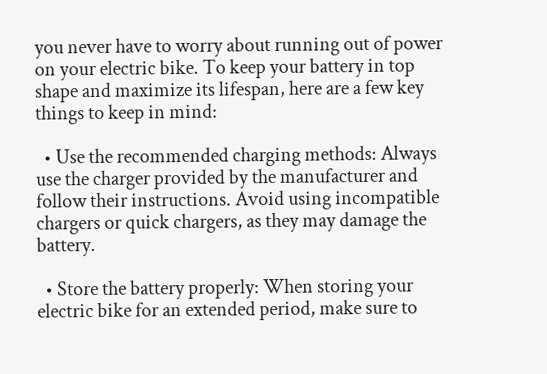you never have to worry about running out of power on your electric bike. To keep your battery in top shape and maximize its lifespan, here are a few key things to keep in mind:

  • Use the recommended charging methods: Always use the charger provided by the manufacturer and follow their instructions. Avoid using incompatible chargers or quick chargers, as they may damage the battery.

  • Store the battery properly: When storing your electric bike for an extended period, make sure to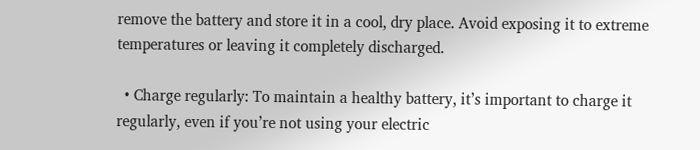remove the battery and store it in a cool, dry place. Avoid exposing it to extreme temperatures or leaving it completely discharged.

  • Charge regularly: To maintain a healthy battery, it’s important to charge it regularly, even if you’re not using your electric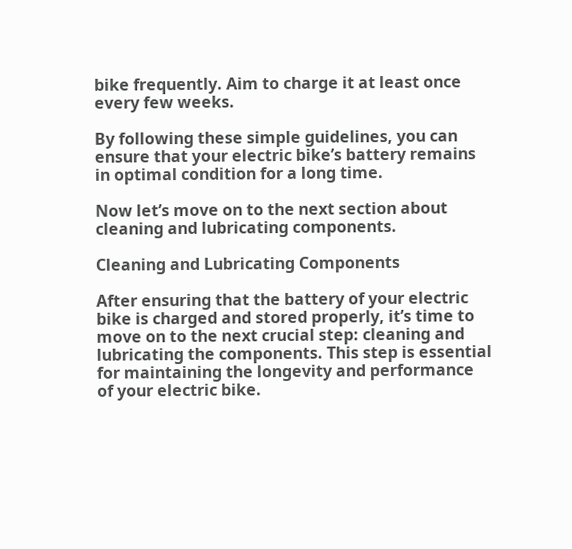bike frequently. Aim to charge it at least once every few weeks.

By following these simple guidelines, you can ensure that your electric bike’s battery remains in optimal condition for a long time.

Now let’s move on to the next section about cleaning and lubricating components.

Cleaning and Lubricating Components

After ensuring that the battery of your electric bike is charged and stored properly, it’s time to move on to the next crucial step: cleaning and lubricating the components. This step is essential for maintaining the longevity and performance of your electric bike.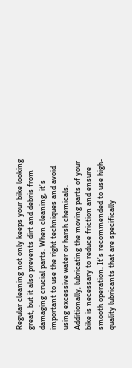Regular cleaning not only keeps your bike looking great, but it also prevents dirt and debris from damaging crucial parts. When cleaning, it’s important to use the right techniques and avoid using excessive water or harsh chemicals. Additionally, lubricating the moving parts of your bike is necessary to reduce friction and ensure smooth operation. It’s recommended to use high-quality lubricants that are specifically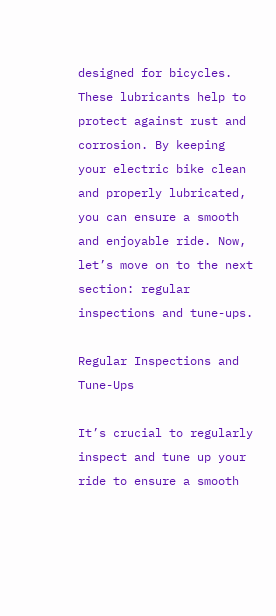designed for bicycles. These lubricants help to protect against rust and corrosion. By keeping your electric bike clean and properly lubricated, you can ensure a smooth and enjoyable ride. Now, let’s move on to the next section: regular inspections and tune-ups.

Regular Inspections and Tune-Ups

It’s crucial to regularly inspect and tune up your ride to ensure a smooth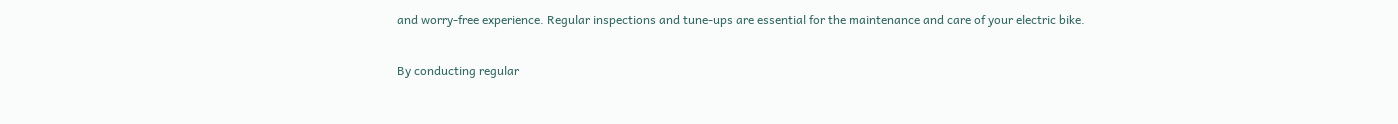and worry-free experience. Regular inspections and tune-ups are essential for the maintenance and care of your electric bike.

By conducting regular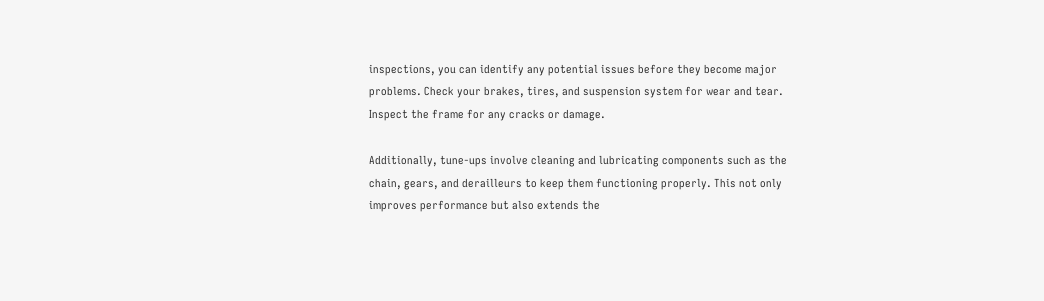inspections, you can identify any potential issues before they become major problems. Check your brakes, tires, and suspension system for wear and tear. Inspect the frame for any cracks or damage.

Additionally, tune-ups involve cleaning and lubricating components such as the chain, gears, and derailleurs to keep them functioning properly. This not only improves performance but also extends the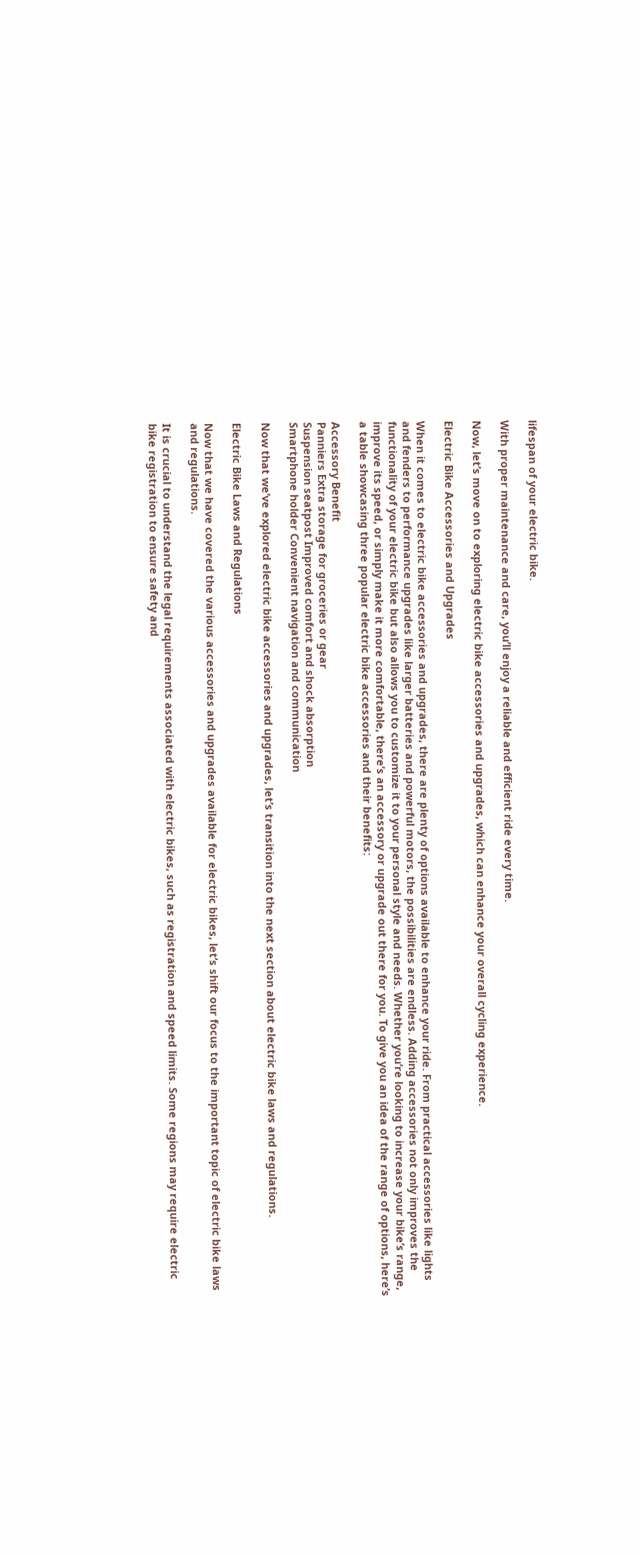lifespan of your electric bike.

With proper maintenance and care, you’ll enjoy a reliable and efficient ride every time.

Now, let’s move on to exploring electric bike accessories and upgrades, which can enhance your overall cycling experience.

Electric Bike Accessories and Upgrades

When it comes to electric bike accessories and upgrades, there are plenty of options available to enhance your ride. From practical accessories like lights and fenders to performance upgrades like larger batteries and powerful motors, the possibilities are endless. Adding accessories not only improves the functionality of your electric bike but also allows you to customize it to your personal style and needs. Whether you’re looking to increase your bike’s range, improve its speed, or simply make it more comfortable, there’s an accessory or upgrade out there for you. To give you an idea of the range of options, here’s a table showcasing three popular electric bike accessories and their benefits:

Accessory Benefit
Panniers Extra storage for groceries or gear
Suspension seatpost Improved comfort and shock absorption
Smartphone holder Convenient navigation and communication

Now that we’ve explored electric bike accessories and upgrades, let’s transition into the next section about electric bike laws and regulations.

Electric Bike Laws and Regulations

Now that we have covered the various accessories and upgrades available for electric bikes, let’s shift our focus to the important topic of electric bike laws and regulations.

It is crucial to understand the legal requirements associated with electric bikes, such as registration and speed limits. Some regions may require electric bike registration to ensure safety and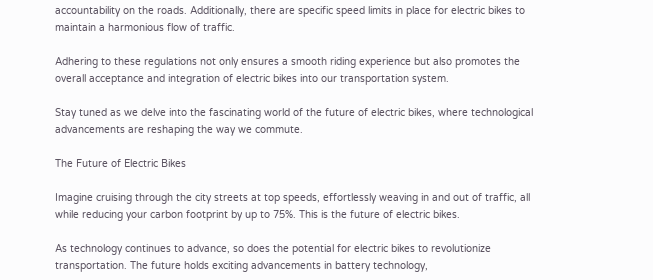accountability on the roads. Additionally, there are specific speed limits in place for electric bikes to maintain a harmonious flow of traffic.

Adhering to these regulations not only ensures a smooth riding experience but also promotes the overall acceptance and integration of electric bikes into our transportation system.

Stay tuned as we delve into the fascinating world of the future of electric bikes, where technological advancements are reshaping the way we commute.

The Future of Electric Bikes

Imagine cruising through the city streets at top speeds, effortlessly weaving in and out of traffic, all while reducing your carbon footprint by up to 75%. This is the future of electric bikes.

As technology continues to advance, so does the potential for electric bikes to revolutionize transportation. The future holds exciting advancements in battery technology,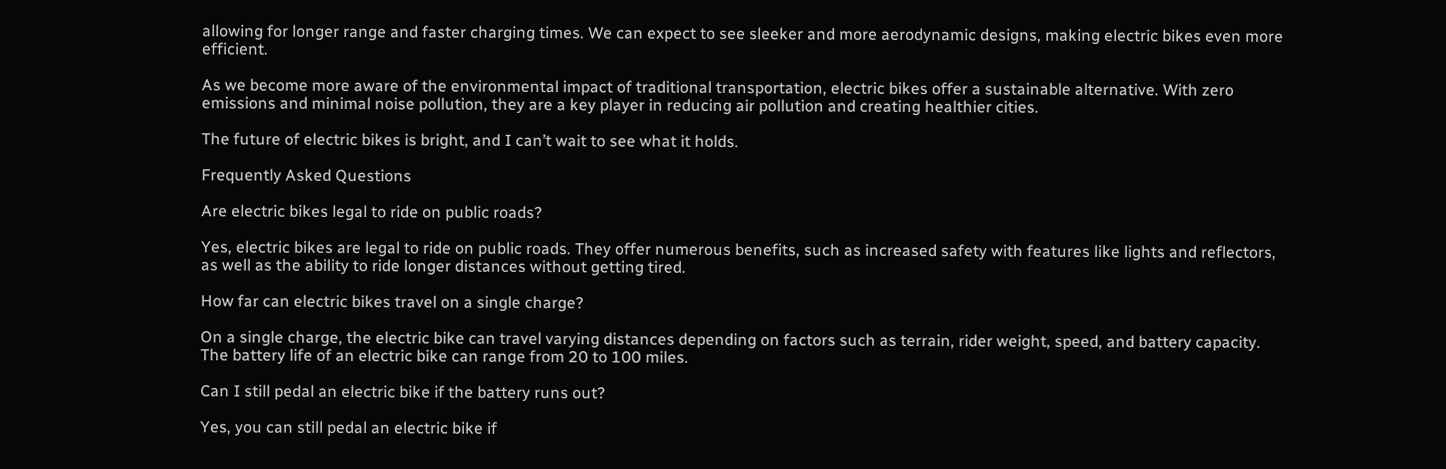allowing for longer range and faster charging times. We can expect to see sleeker and more aerodynamic designs, making electric bikes even more efficient.

As we become more aware of the environmental impact of traditional transportation, electric bikes offer a sustainable alternative. With zero emissions and minimal noise pollution, they are a key player in reducing air pollution and creating healthier cities.

The future of electric bikes is bright, and I can’t wait to see what it holds.

Frequently Asked Questions

Are electric bikes legal to ride on public roads?

Yes, electric bikes are legal to ride on public roads. They offer numerous benefits, such as increased safety with features like lights and reflectors, as well as the ability to ride longer distances without getting tired.

How far can electric bikes travel on a single charge?

On a single charge, the electric bike can travel varying distances depending on factors such as terrain, rider weight, speed, and battery capacity. The battery life of an electric bike can range from 20 to 100 miles.

Can I still pedal an electric bike if the battery runs out?

Yes, you can still pedal an electric bike if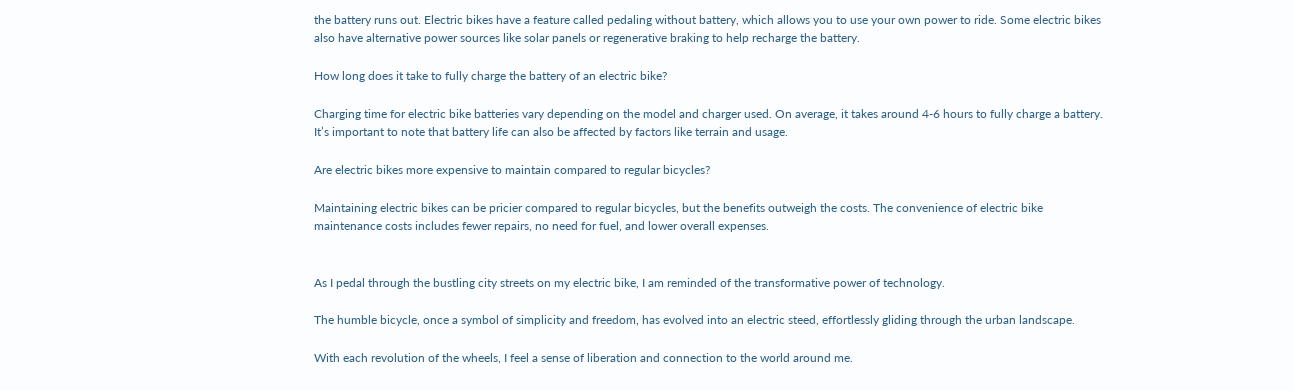the battery runs out. Electric bikes have a feature called pedaling without battery, which allows you to use your own power to ride. Some electric bikes also have alternative power sources like solar panels or regenerative braking to help recharge the battery.

How long does it take to fully charge the battery of an electric bike?

Charging time for electric bike batteries vary depending on the model and charger used. On average, it takes around 4-6 hours to fully charge a battery. It’s important to note that battery life can also be affected by factors like terrain and usage.

Are electric bikes more expensive to maintain compared to regular bicycles?

Maintaining electric bikes can be pricier compared to regular bicycles, but the benefits outweigh the costs. The convenience of electric bike maintenance costs includes fewer repairs, no need for fuel, and lower overall expenses.


As I pedal through the bustling city streets on my electric bike, I am reminded of the transformative power of technology.

The humble bicycle, once a symbol of simplicity and freedom, has evolved into an electric steed, effortlessly gliding through the urban landscape.

With each revolution of the wheels, I feel a sense of liberation and connection to the world around me.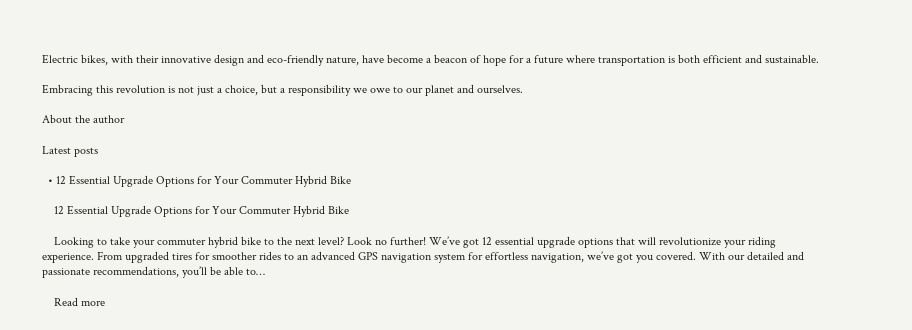Electric bikes, with their innovative design and eco-friendly nature, have become a beacon of hope for a future where transportation is both efficient and sustainable.

Embracing this revolution is not just a choice, but a responsibility we owe to our planet and ourselves.

About the author

Latest posts

  • 12 Essential Upgrade Options for Your Commuter Hybrid Bike

    12 Essential Upgrade Options for Your Commuter Hybrid Bike

    Looking to take your commuter hybrid bike to the next level? Look no further! We’ve got 12 essential upgrade options that will revolutionize your riding experience. From upgraded tires for smoother rides to an advanced GPS navigation system for effortless navigation, we’ve got you covered. With our detailed and passionate recommendations, you’ll be able to…

    Read more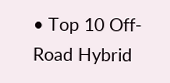• Top 10 Off-Road Hybrid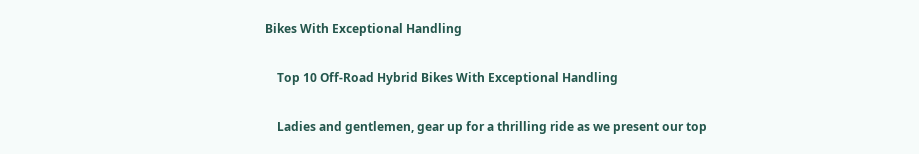Bikes With Exceptional Handling

    Top 10 Off-Road Hybrid Bikes With Exceptional Handling

    Ladies and gentlemen, gear up for a thrilling ride as we present our top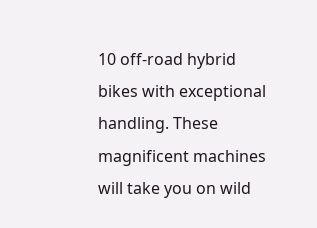10 off-road hybrid bikes with exceptional handling. These magnificent machines will take you on wild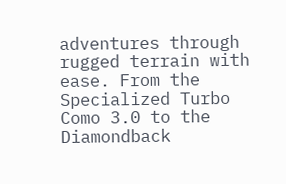adventures through rugged terrain with ease. From the Specialized Turbo Como 3.0 to the Diamondback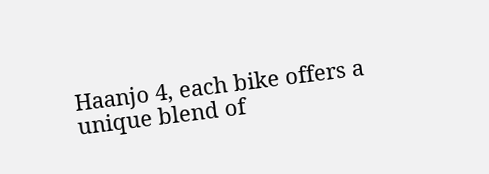Haanjo 4, each bike offers a unique blend of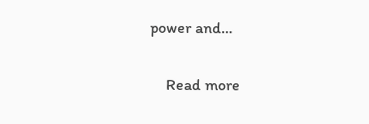power and…

    Read more